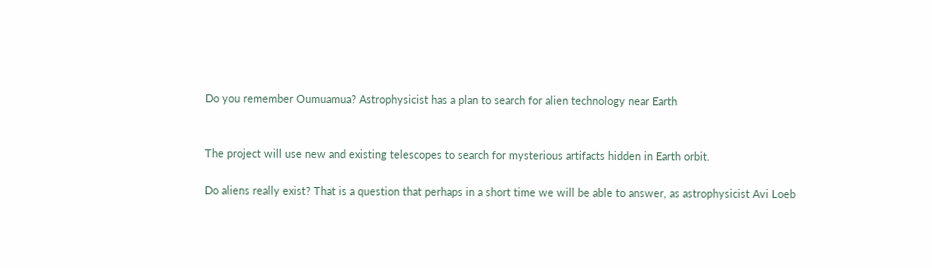Do you remember Oumuamua? Astrophysicist has a plan to search for alien technology near Earth


The project will use new and existing telescopes to search for mysterious artifacts hidden in Earth orbit.

Do aliens really exist? That is a question that perhaps in a short time we will be able to answer, as astrophysicist Avi Loeb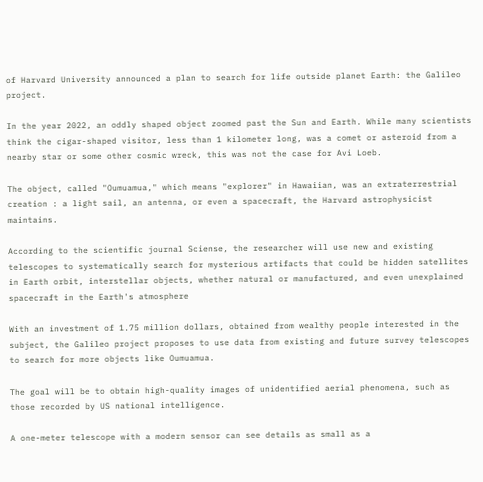of Harvard University announced a plan to search for life outside planet Earth: the Galileo project.

In the year 2022, an oddly shaped object zoomed past the Sun and Earth. While many scientists think the cigar-shaped visitor, less than 1 kilometer long, was a comet or asteroid from a nearby star or some other cosmic wreck, this was not the case for Avi Loeb.

The object, called "Oumuamua," which means "explorer" in Hawaiian, was an extraterrestrial creation : a light sail, an antenna, or even a spacecraft, the Harvard astrophysicist maintains.

According to the scientific journal Sciense, the researcher will use new and existing telescopes to systematically search for mysterious artifacts that could be hidden satellites in Earth orbit, interstellar objects, whether natural or manufactured, and even unexplained spacecraft in the Earth's atmosphere

With an investment of 1.75 million dollars, obtained from wealthy people interested in the subject, the Galileo project proposes to use data from existing and future survey telescopes to search for more objects like Oumuamua.

The goal will be to obtain high-quality images of unidentified aerial phenomena, such as those recorded by US national intelligence.

A one-meter telescope with a modern sensor can see details as small as a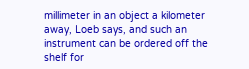millimeter in an object a kilometer away, Loeb says, and such an instrument can be ordered off the shelf for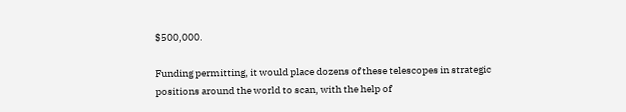$500,000.

Funding permitting, it would place dozens of these telescopes in strategic positions around the world to scan, with the help of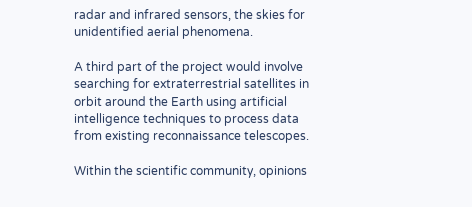radar and infrared sensors, the skies for unidentified aerial phenomena.

A third part of the project would involve searching for extraterrestrial satellites in orbit around the Earth using artificial intelligence techniques to process data from existing reconnaissance telescopes.

Within the scientific community, opinions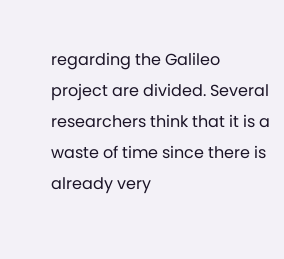regarding the Galileo project are divided. Several researchers think that it is a waste of time since there is already very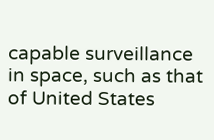capable surveillance in space, such as that of United States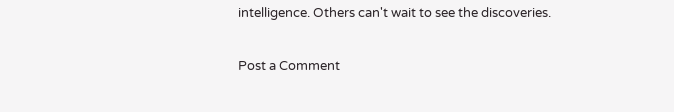intelligence. Others can't wait to see the discoveries.

Post a Comment